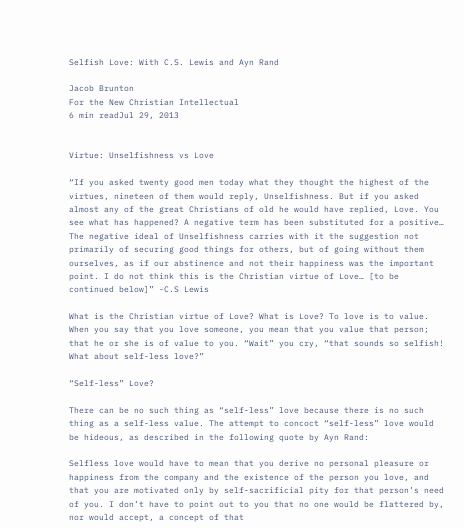Selfish Love: With C.S. Lewis and Ayn Rand

Jacob Brunton
For the New Christian Intellectual
6 min readJul 29, 2013


Virtue: Unselfishness vs Love

“If you asked twenty good men today what they thought the highest of the virtues, nineteen of them would reply, Unselfishness. But if you asked almost any of the great Christians of old he would have replied, Love. You see what has happened? A negative term has been substituted for a positive… The negative ideal of Unselfishness carries with it the suggestion not primarily of securing good things for others, but of going without them ourselves, as if our abstinence and not their happiness was the important point. I do not think this is the Christian virtue of Love… [to be continued below]” -C.S Lewis

What is the Christian virtue of Love? What is Love? To love is to value. When you say that you love someone, you mean that you value that person; that he or she is of value to you. “Wait” you cry, “that sounds so selfish! What about self-less love?”

“Self-less” Love?

There can be no such thing as “self-less” love because there is no such thing as a self-less value. The attempt to concoct “self-less” love would be hideous, as described in the following quote by Ayn Rand:

Selfless love would have to mean that you derive no personal pleasure or happiness from the company and the existence of the person you love, and that you are motivated only by self-sacrificial pity for that person’s need of you. I don’t have to point out to you that no one would be flattered by, nor would accept, a concept of that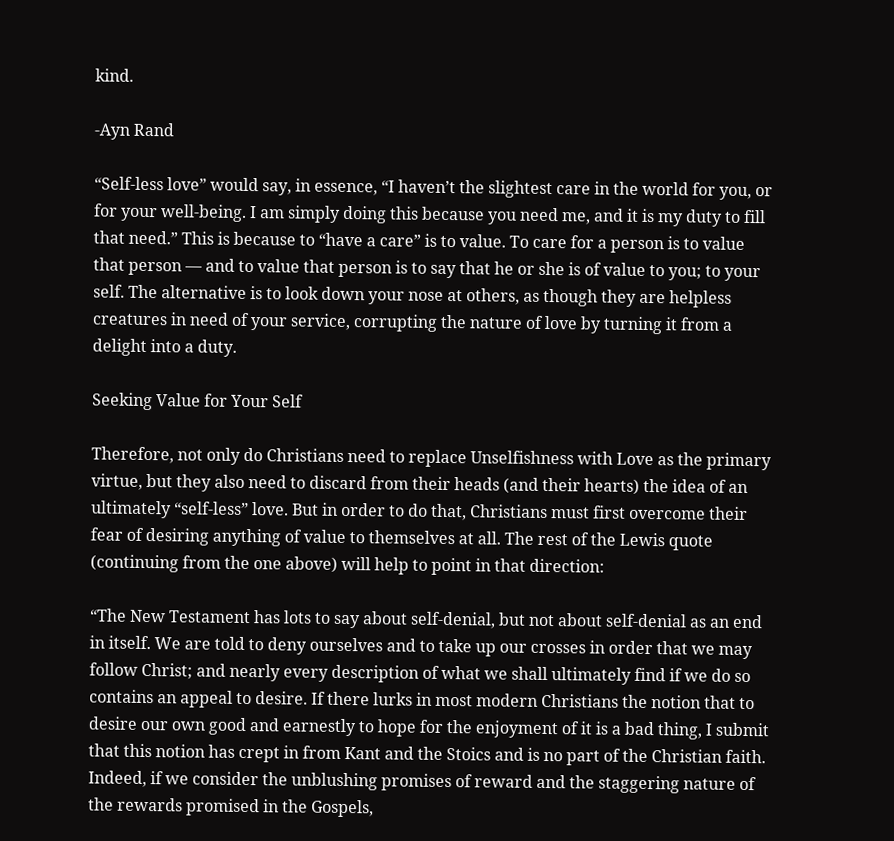kind.

-Ayn Rand

“Self-less love” would say, in essence, “I haven’t the slightest care in the world for you, or for your well-being. I am simply doing this because you need me, and it is my duty to fill that need.” This is because to “have a care” is to value. To care for a person is to value that person — and to value that person is to say that he or she is of value to you; to your self. The alternative is to look down your nose at others, as though they are helpless creatures in need of your service, corrupting the nature of love by turning it from a delight into a duty.

Seeking Value for Your Self

Therefore, not only do Christians need to replace Unselfishness with Love as the primary virtue, but they also need to discard from their heads (and their hearts) the idea of an ultimately “self-less” love. But in order to do that, Christians must first overcome their fear of desiring anything of value to themselves at all. The rest of the Lewis quote (continuing from the one above) will help to point in that direction:

“The New Testament has lots to say about self-denial, but not about self-denial as an end in itself. We are told to deny ourselves and to take up our crosses in order that we may follow Christ; and nearly every description of what we shall ultimately find if we do so contains an appeal to desire. If there lurks in most modern Christians the notion that to desire our own good and earnestly to hope for the enjoyment of it is a bad thing, I submit that this notion has crept in from Kant and the Stoics and is no part of the Christian faith. Indeed, if we consider the unblushing promises of reward and the staggering nature of the rewards promised in the Gospels,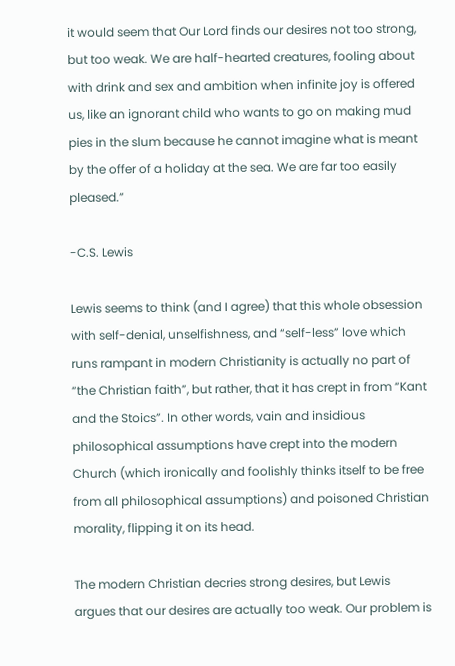it would seem that Our Lord finds our desires not too strong, but too weak. We are half-hearted creatures, fooling about with drink and sex and ambition when infinite joy is offered us, like an ignorant child who wants to go on making mud pies in the slum because he cannot imagine what is meant by the offer of a holiday at the sea. We are far too easily pleased.”

-C.S. Lewis

Lewis seems to think (and I agree) that this whole obsession with self-denial, unselfishness, and “self-less” love which runs rampant in modern Christianity is actually no part of “the Christian faith”, but rather, that it has crept in from “Kant and the Stoics”. In other words, vain and insidious philosophical assumptions have crept into the modern Church (which ironically and foolishly thinks itself to be free from all philosophical assumptions) and poisoned Christian morality, flipping it on its head.

The modern Christian decries strong desires, but Lewis argues that our desires are actually too weak. Our problem is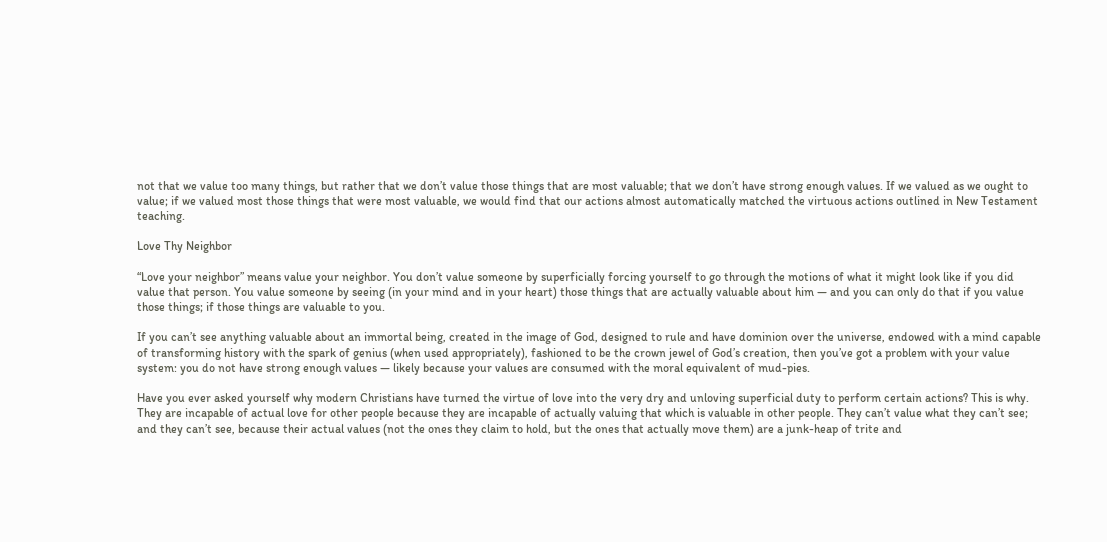not that we value too many things, but rather that we don’t value those things that are most valuable; that we don’t have strong enough values. If we valued as we ought to value; if we valued most those things that were most valuable, we would find that our actions almost automatically matched the virtuous actions outlined in New Testament teaching.

Love Thy Neighbor

“Love your neighbor” means value your neighbor. You don’t value someone by superficially forcing yourself to go through the motions of what it might look like if you did value that person. You value someone by seeing (in your mind and in your heart) those things that are actually valuable about him — and you can only do that if you value those things; if those things are valuable to you.

If you can’t see anything valuable about an immortal being, created in the image of God, designed to rule and have dominion over the universe, endowed with a mind capable of transforming history with the spark of genius (when used appropriately), fashioned to be the crown jewel of God’s creation, then you’ve got a problem with your value system: you do not have strong enough values — likely because your values are consumed with the moral equivalent of mud-pies.

Have you ever asked yourself why modern Christians have turned the virtue of love into the very dry and unloving superficial duty to perform certain actions? This is why. They are incapable of actual love for other people because they are incapable of actually valuing that which is valuable in other people. They can’t value what they can’t see; and they can’t see, because their actual values (not the ones they claim to hold, but the ones that actually move them) are a junk-heap of trite and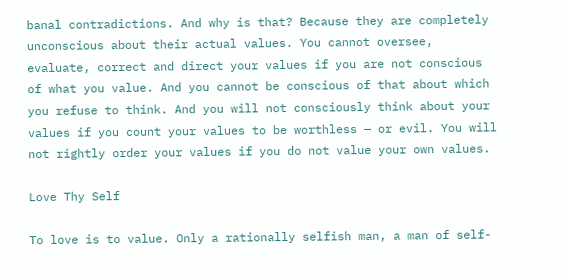banal contradictions. And why is that? Because they are completely unconscious about their actual values. You cannot oversee, evaluate, correct and direct your values if you are not conscious of what you value. And you cannot be conscious of that about which you refuse to think. And you will not consciously think about your values if you count your values to be worthless — or evil. You will not rightly order your values if you do not value your own values.

Love Thy Self

To love is to value. Only a rationally selfish man, a man of self-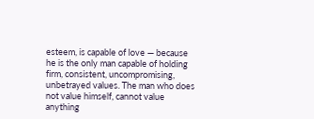esteem, is capable of love — because he is the only man capable of holding firm, consistent, uncompromising, unbetrayed values. The man who does not value himself, cannot value anything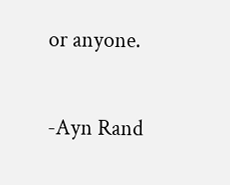or anyone.

-Ayn Rand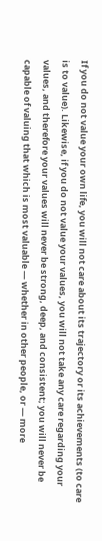If you do not value your own life, you will not care about its trajectory or its achievements (to care is to value). Likewise, if you do not value your values, you will not take any care regarding your values, and therefore your values will never be strong, deep, and consistent; you will never be capable of valuing that which is most valuable — whether in other people, or — more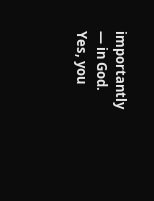importantly — in God. Yes, you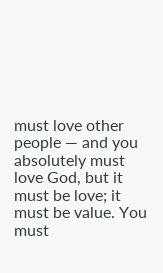must love other people — and you absolutely must love God, but it must be love; it must be value. You must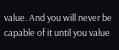value. And you will never be capable of it until you value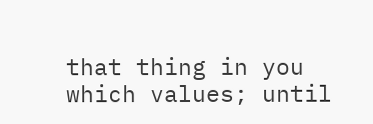that thing in you which values; until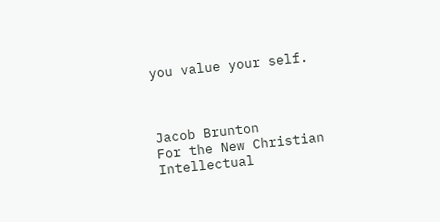you value your self.



Jacob Brunton
For the New Christian Intellectual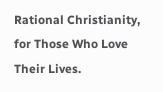Rational Christianity, for Those Who Love Their Lives.